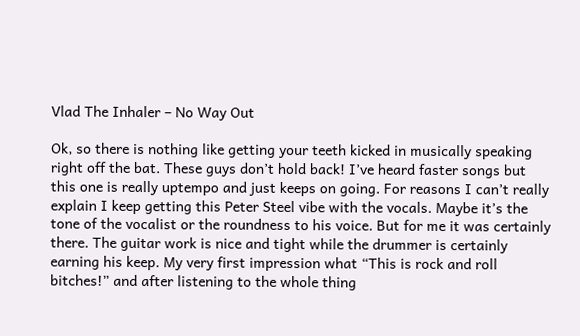Vlad The Inhaler – No Way Out

Ok, so there is nothing like getting your teeth kicked in musically speaking right off the bat. These guys don’t hold back! I’ve heard faster songs but this one is really uptempo and just keeps on going. For reasons I can’t really explain I keep getting this Peter Steel vibe with the vocals. Maybe it’s the tone of the vocalist or the roundness to his voice. But for me it was certainly there. The guitar work is nice and tight while the drummer is certainly earning his keep. My very first impression what “This is rock and roll bitches!” and after listening to the whole thing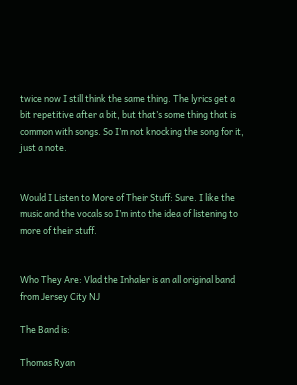twice now I still think the same thing. The lyrics get a bit repetitive after a bit, but that’s some thing that is common with songs. So I’m not knocking the song for it, just a note.


Would I Listen to More of Their Stuff: Sure. I like the music and the vocals so I’m into the idea of listening to more of their stuff.


Who They Are: Vlad the Inhaler is an all original band from Jersey City NJ

The Band is:

Thomas Ryan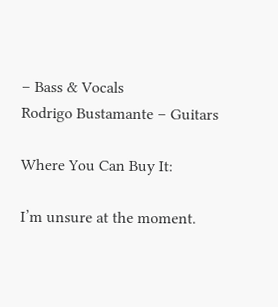– Bass & Vocals
Rodrigo Bustamante – Guitars

Where You Can Buy It:

I’m unsure at the moment.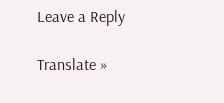Leave a Reply

Translate »